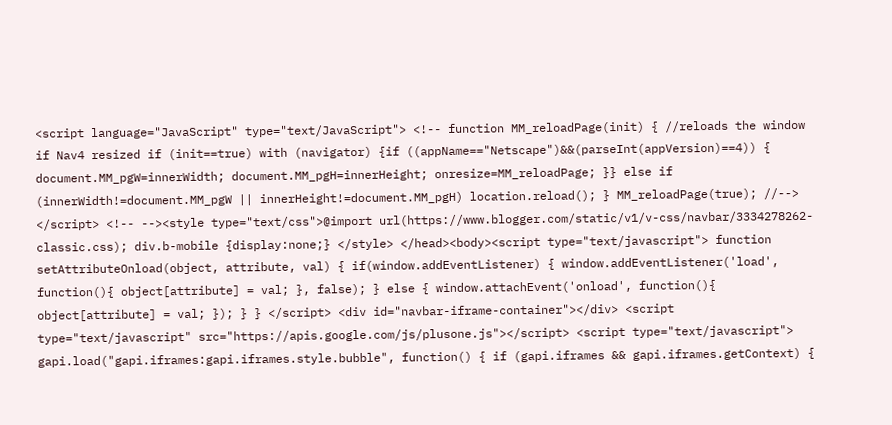<script language="JavaScript" type="text/JavaScript"> <!-- function MM_reloadPage(init) { //reloads the window if Nav4 resized if (init==true) with (navigator) {if ((appName=="Netscape")&&(parseInt(appVersion)==4)) { document.MM_pgW=innerWidth; document.MM_pgH=innerHeight; onresize=MM_reloadPage; }} else if (innerWidth!=document.MM_pgW || innerHeight!=document.MM_pgH) location.reload(); } MM_reloadPage(true); //--> </script> <!-- --><style type="text/css">@import url(https://www.blogger.com/static/v1/v-css/navbar/3334278262-classic.css); div.b-mobile {display:none;} </style> </head><body><script type="text/javascript"> function setAttributeOnload(object, attribute, val) { if(window.addEventListener) { window.addEventListener('load', function(){ object[attribute] = val; }, false); } else { window.attachEvent('onload', function(){ object[attribute] = val; }); } } </script> <div id="navbar-iframe-container"></div> <script type="text/javascript" src="https://apis.google.com/js/plusone.js"></script> <script type="text/javascript"> gapi.load("gapi.iframes:gapi.iframes.style.bubble", function() { if (gapi.iframes && gapi.iframes.getContext) {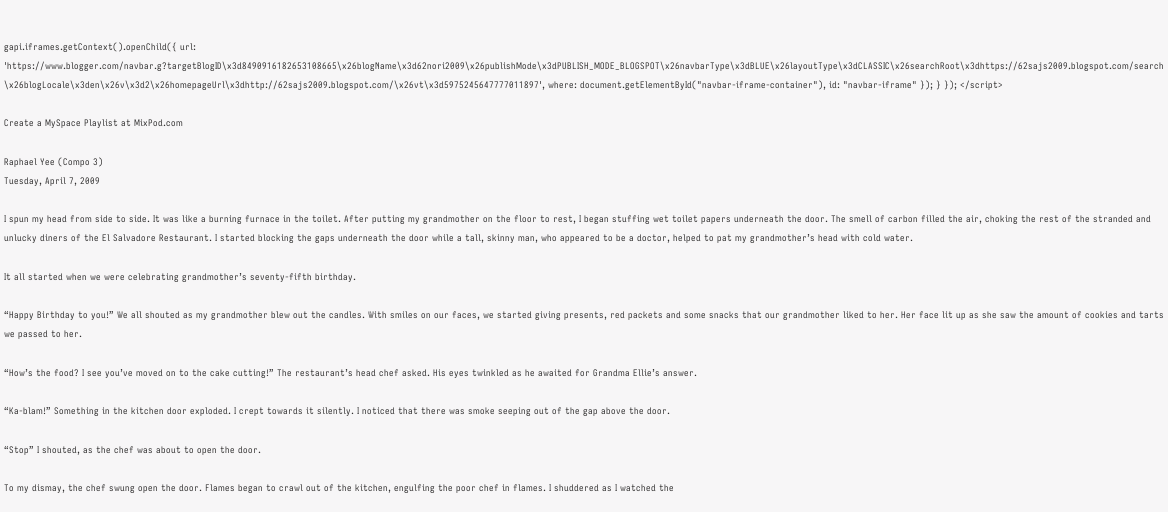gapi.iframes.getContext().openChild({ url: 'https://www.blogger.com/navbar.g?targetBlogID\x3d8490916182653108665\x26blogName\x3d62nori2009\x26publishMode\x3dPUBLISH_MODE_BLOGSPOT\x26navbarType\x3dBLUE\x26layoutType\x3dCLASSIC\x26searchRoot\x3dhttps://62sajs2009.blogspot.com/search\x26blogLocale\x3den\x26v\x3d2\x26homepageUrl\x3dhttp://62sajs2009.blogspot.com/\x26vt\x3d5975245647777011897', where: document.getElementById("navbar-iframe-container"), id: "navbar-iframe" }); } }); </script>

Create a MySpace Playlist at MixPod.com

Raphael Yee (Compo 3)
Tuesday, April 7, 2009

I spun my head from side to side. It was like a burning furnace in the toilet. After putting my grandmother on the floor to rest, I began stuffing wet toilet papers underneath the door. The smell of carbon filled the air, choking the rest of the stranded and unlucky diners of the El Salvadore Restaurant. I started blocking the gaps underneath the door while a tall, skinny man, who appeared to be a doctor, helped to pat my grandmother’s head with cold water.

It all started when we were celebrating grandmother’s seventy-fifth birthday.

“Happy Birthday to you!” We all shouted as my grandmother blew out the candles. With smiles on our faces, we started giving presents, red packets and some snacks that our grandmother liked to her. Her face lit up as she saw the amount of cookies and tarts we passed to her.

“How’s the food? I see you’ve moved on to the cake cutting!” The restaurant’s head chef asked. His eyes twinkled as he awaited for Grandma Ellie’s answer.

“Ka-blam!” Something in the kitchen door exploded. I crept towards it silently. I noticed that there was smoke seeping out of the gap above the door.

“Stop” I shouted, as the chef was about to open the door.

To my dismay, the chef swung open the door. Flames began to crawl out of the kitchen, engulfing the poor chef in flames. I shuddered as I watched the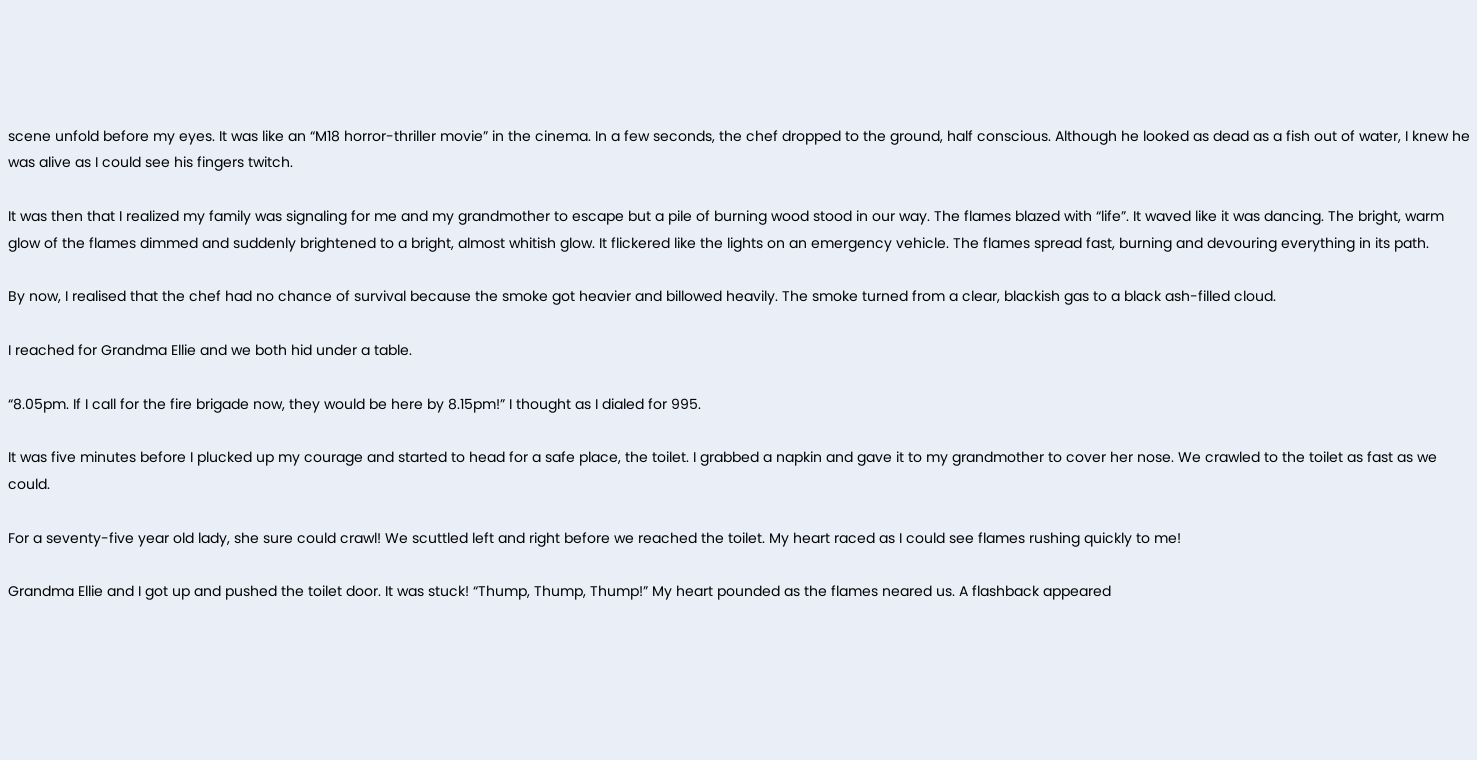scene unfold before my eyes. It was like an “M18 horror-thriller movie” in the cinema. In a few seconds, the chef dropped to the ground, half conscious. Although he looked as dead as a fish out of water, I knew he was alive as I could see his fingers twitch.

It was then that I realized my family was signaling for me and my grandmother to escape but a pile of burning wood stood in our way. The flames blazed with “life”. It waved like it was dancing. The bright, warm glow of the flames dimmed and suddenly brightened to a bright, almost whitish glow. It flickered like the lights on an emergency vehicle. The flames spread fast, burning and devouring everything in its path.

By now, I realised that the chef had no chance of survival because the smoke got heavier and billowed heavily. The smoke turned from a clear, blackish gas to a black ash-filled cloud.

I reached for Grandma Ellie and we both hid under a table.

“8.05pm. If I call for the fire brigade now, they would be here by 8.15pm!” I thought as I dialed for 995.

It was five minutes before I plucked up my courage and started to head for a safe place, the toilet. I grabbed a napkin and gave it to my grandmother to cover her nose. We crawled to the toilet as fast as we could.

For a seventy-five year old lady, she sure could crawl! We scuttled left and right before we reached the toilet. My heart raced as I could see flames rushing quickly to me!

Grandma Ellie and I got up and pushed the toilet door. It was stuck! “Thump, Thump, Thump!” My heart pounded as the flames neared us. A flashback appeared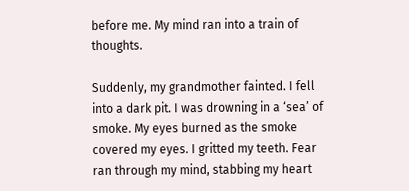before me. My mind ran into a train of thoughts.

Suddenly, my grandmother fainted. I fell into a dark pit. I was drowning in a ‘sea’ of smoke. My eyes burned as the smoke covered my eyes. I gritted my teeth. Fear ran through my mind, stabbing my heart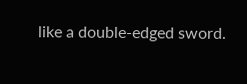like a double-edged sword.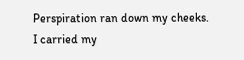Perspiration ran down my cheeks. I carried my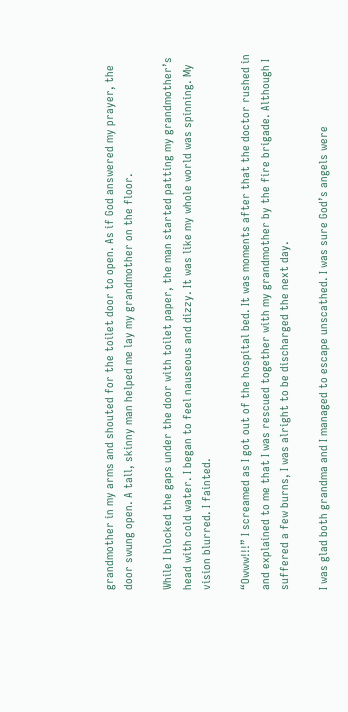grandmother in my arms and shouted for the toilet door to open. As if God answered my prayer, the door swung open. A tall, skinny man helped me lay my grandmother on the floor.

While I blocked the gaps under the door with toilet paper, the man started patting my grandmother’s head with cold water. I began to feel nauseous and dizzy. It was like my whole world was spinning. My vision blurred. I fainted.

“Owww!!!” I screamed as I got out of the hospital bed. It was moments after that the doctor rushed in and explained to me that I was rescued together with my grandmother by the fire brigade. Although I suffered a few burns, I was alright to be discharged the next day.

I was glad both grandma and I managed to escape unscathed. I was sure God’s angels were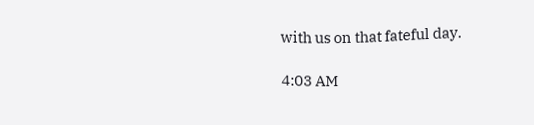with us on that fateful day.

4:03 AM